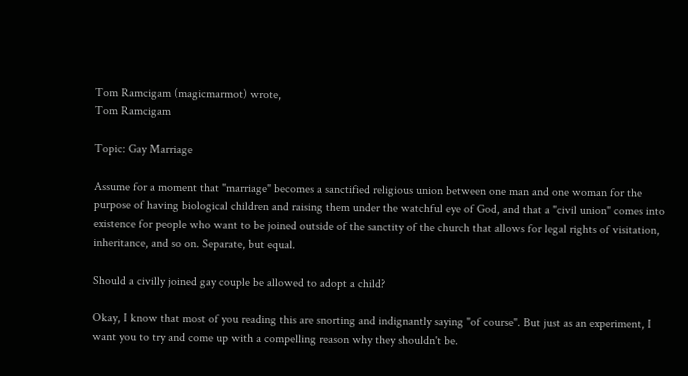Tom Ramcigam (magicmarmot) wrote,
Tom Ramcigam

Topic: Gay Marriage

Assume for a moment that "marriage" becomes a sanctified religious union between one man and one woman for the purpose of having biological children and raising them under the watchful eye of God, and that a "civil union" comes into existence for people who want to be joined outside of the sanctity of the church that allows for legal rights of visitation, inheritance, and so on. Separate, but equal.

Should a civilly joined gay couple be allowed to adopt a child?

Okay, I know that most of you reading this are snorting and indignantly saying "of course". But just as an experiment, I want you to try and come up with a compelling reason why they shouldn't be.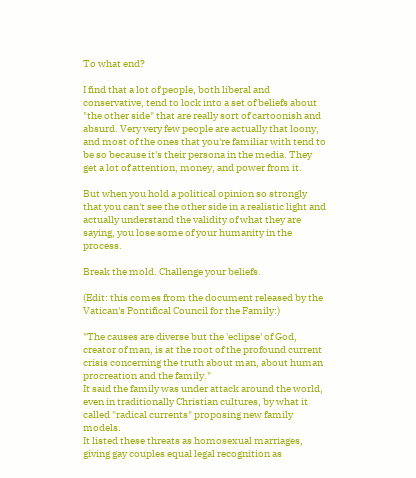To what end?

I find that a lot of people, both liberal and conservative, tend to lock into a set of beliefs about "the other side" that are really sort of cartoonish and absurd. Very very few people are actually that loony, and most of the ones that you're familiar with tend to be so because it's their persona in the media. They get a lot of attention, money, and power from it.

But when you hold a political opinion so strongly that you can't see the other side in a realistic light and actually understand the validity of what they are saying, you lose some of your humanity in the process.

Break the mold. Challenge your beliefs.

(Edit: this comes from the document released by the Vatican's Pontifical Council for the Family:)

"The causes are diverse but the 'eclipse' of God, creator of man, is at the root of the profound current crisis concerning the truth about man, about human procreation and the family."
It said the family was under attack around the world, even in traditionally Christian cultures, by what it called "radical currents" proposing new family models.
It listed these threats as homosexual marriages, giving gay couples equal legal recognition as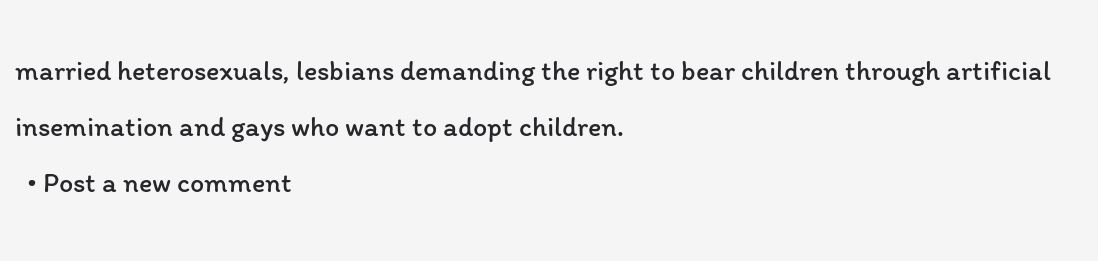married heterosexuals, lesbians demanding the right to bear children through artificial insemination and gays who want to adopt children.
  • Post a new comment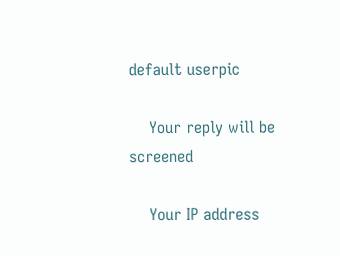default userpic

    Your reply will be screened

    Your IP address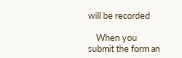will be recorded

    When you submit the form an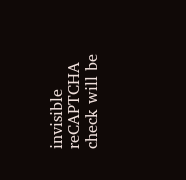invisible reCAPTCHA check will be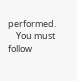performed.
    You must follow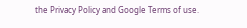the Privacy Policy and Google Terms of use.